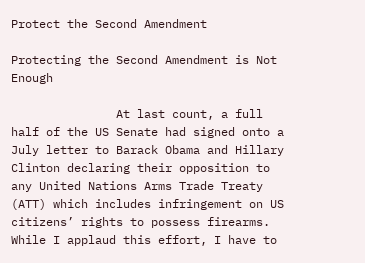Protect the Second Amendment

Protecting the Second Amendment is Not Enough

               At last count, a full half of the US Senate had signed onto a July letter to Barack Obama and Hillary Clinton declaring their opposition to any United Nations Arms Trade Treaty (ATT) which includes infringement on US citizens’ rights to possess firearms. While I applaud this effort, I have to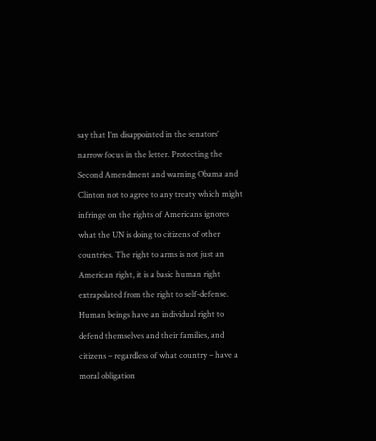say that I’m disappointed in the senators’ narrow focus in the letter. Protecting the Second Amendment and warning Obama and Clinton not to agree to any treaty which might infringe on the rights of Americans ignores what the UN is doing to citizens of other countries. The right to arms is not just an American right, it is a basic human right extrapolated from the right to self-defense. Human beings have an individual right to defend themselves and their families, and citizens – regardless of what country – have a moral obligation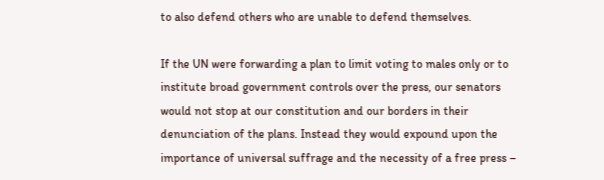to also defend others who are unable to defend themselves.

If the UN were forwarding a plan to limit voting to males only or to institute broad government controls over the press, our senators would not stop at our constitution and our borders in their denunciation of the plans. Instead they would expound upon the importance of universal suffrage and the necessity of a free press –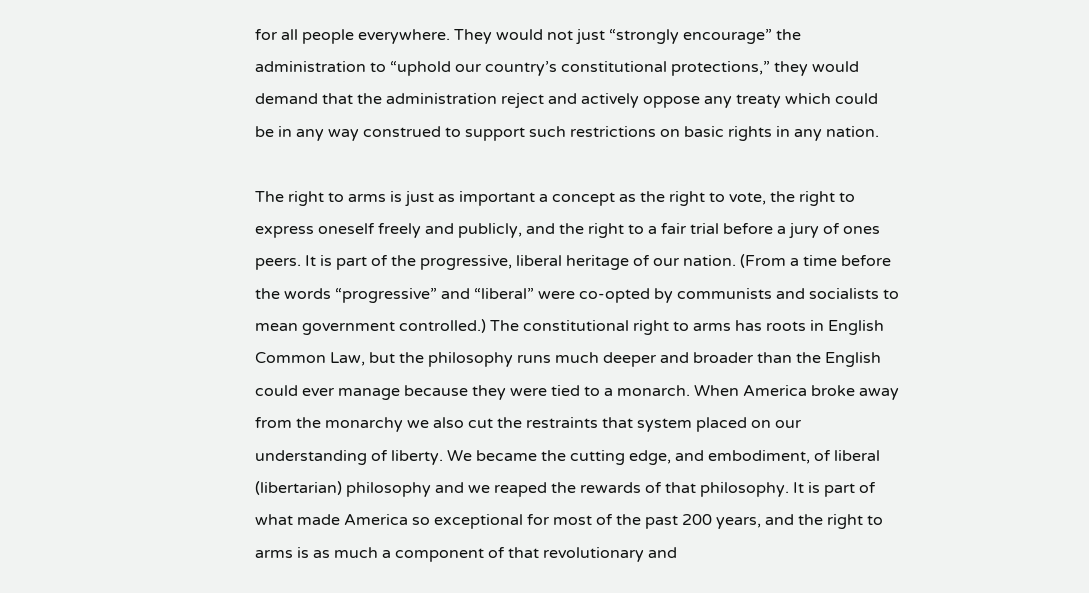for all people everywhere. They would not just “strongly encourage” the administration to “uphold our country’s constitutional protections,” they would demand that the administration reject and actively oppose any treaty which could be in any way construed to support such restrictions on basic rights in any nation.

The right to arms is just as important a concept as the right to vote, the right to express oneself freely and publicly, and the right to a fair trial before a jury of ones peers. It is part of the progressive, liberal heritage of our nation. (From a time before the words “progressive” and “liberal” were co-opted by communists and socialists to mean government controlled.) The constitutional right to arms has roots in English Common Law, but the philosophy runs much deeper and broader than the English could ever manage because they were tied to a monarch. When America broke away from the monarchy we also cut the restraints that system placed on our understanding of liberty. We became the cutting edge, and embodiment, of liberal (libertarian) philosophy and we reaped the rewards of that philosophy. It is part of what made America so exceptional for most of the past 200 years, and the right to arms is as much a component of that revolutionary and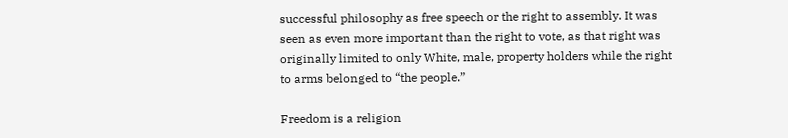successful philosophy as free speech or the right to assembly. It was seen as even more important than the right to vote, as that right was originally limited to only White, male, property holders while the right to arms belonged to “the people.”

Freedom is a religion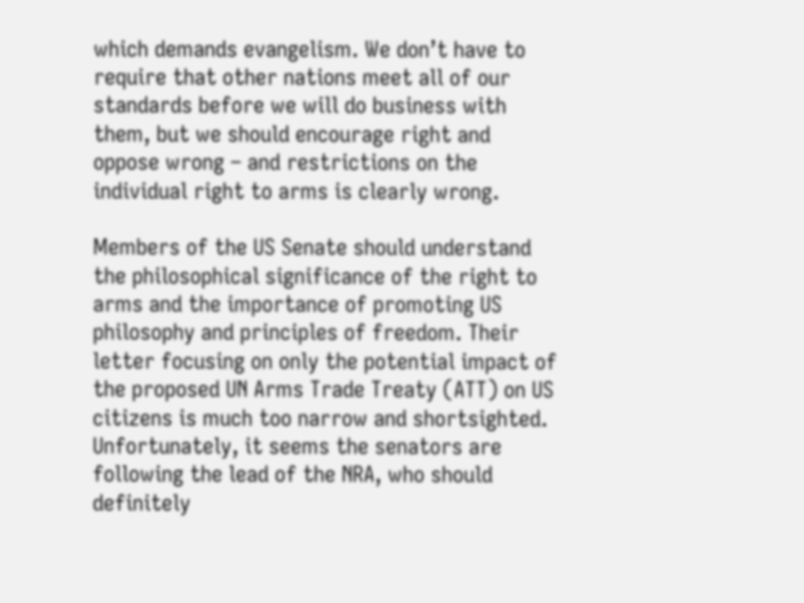which demands evangelism. We don’t have to require that other nations meet all of our standards before we will do business with them, but we should encourage right and oppose wrong – and restrictions on the individual right to arms is clearly wrong.

Members of the US Senate should understand the philosophical significance of the right to arms and the importance of promoting US philosophy and principles of freedom. Their letter focusing on only the potential impact of the proposed UN Arms Trade Treaty (ATT) on US citizens is much too narrow and shortsighted. Unfortunately, it seems the senators are following the lead of the NRA, who should definitely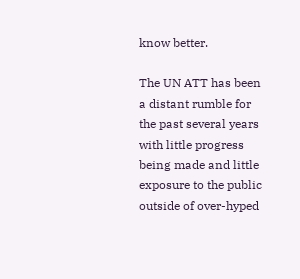know better.

The UN ATT has been a distant rumble for the past several years with little progress being made and little exposure to the public outside of over-hyped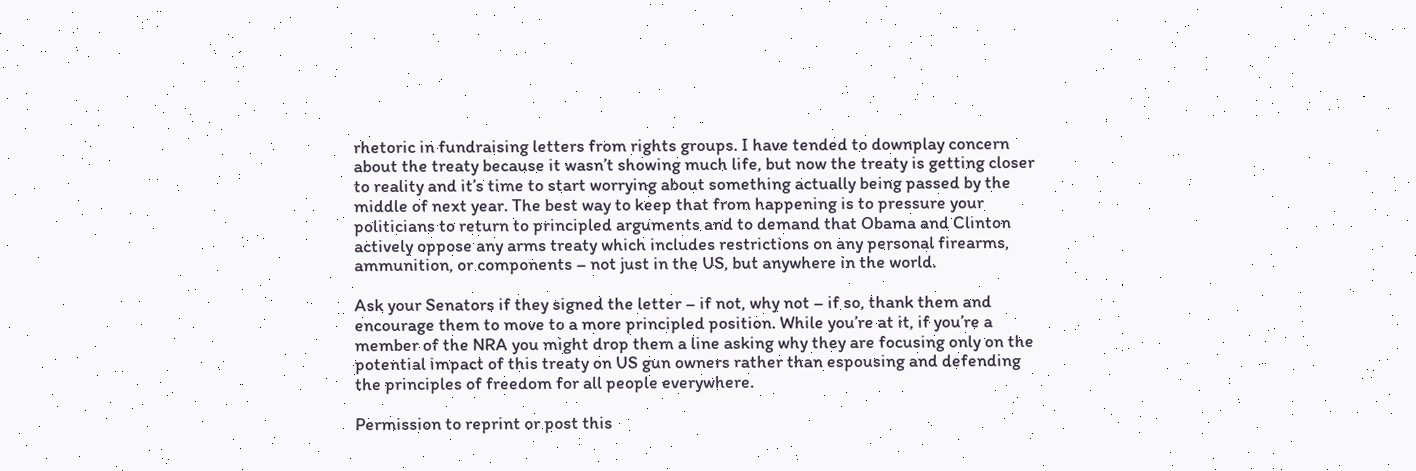rhetoric in fundraising letters from rights groups. I have tended to downplay concern about the treaty because it wasn’t showing much life, but now the treaty is getting closer to reality and it’s time to start worrying about something actually being passed by the middle of next year. The best way to keep that from happening is to pressure your politicians to return to principled arguments and to demand that Obama and Clinton actively oppose any arms treaty which includes restrictions on any personal firearms, ammunition, or components – not just in the US, but anywhere in the world.

Ask your Senators if they signed the letter – if not, why not – if so, thank them and encourage them to move to a more principled position. While you’re at it, if you’re a member of the NRA you might drop them a line asking why they are focusing only on the potential impact of this treaty on US gun owners rather than espousing and defending the principles of freedom for all people everywhere.

Permission to reprint or post this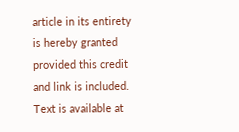article in its entirety is hereby granted provided this credit and link is included.   Text is available at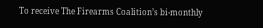To receive The Firearms Coalition’s bi-monthly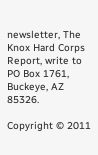newsletter, The Knox Hard Corps Report, write to PO Box 1761, Buckeye, AZ 85326.

Copyright © 2011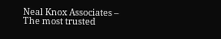Neal Knox Associates – The most trusted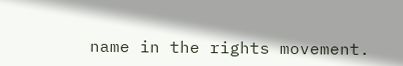name in the rights movement.